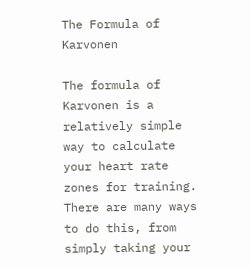The Formula of Karvonen

The formula of Karvonen is a relatively simple way to calculate your heart rate zones for training.  There are many ways to do this, from simply taking your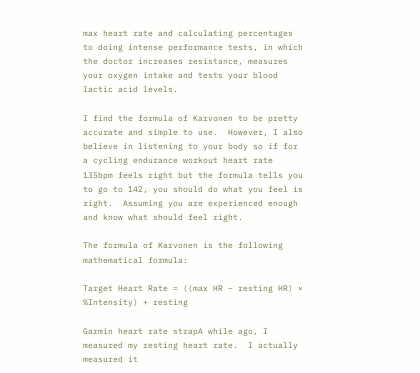max heart rate and calculating percentages to doing intense performance tests, in which the doctor increases resistance, measures your oxygen intake and tests your blood lactic acid levels.

I find the formula of Karvonen to be pretty accurate and simple to use.  However, I also believe in listening to your body so if for a cycling endurance workout heart rate 135bpm feels right but the formula tells you to go to 142, you should do what you feel is right.  Assuming you are experienced enough and know what should feel right.

The formula of Karvonen is the following mathematical formula:

Target Heart Rate = ((max HR − resting HR) × %Intensity) + resting

Garmin heart rate strapA while ago, I measured my resting heart rate.  I actually measured it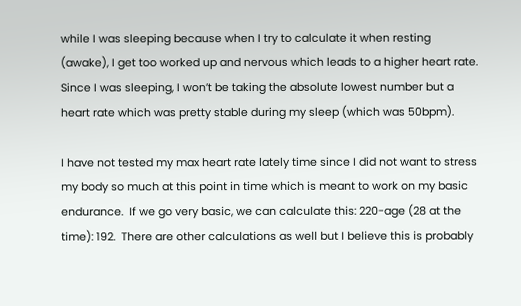while I was sleeping because when I try to calculate it when resting (awake), I get too worked up and nervous which leads to a higher heart rate.  Since I was sleeping, I won’t be taking the absolute lowest number but a heart rate which was pretty stable during my sleep (which was 50bpm).

I have not tested my max heart rate lately time since I did not want to stress my body so much at this point in time which is meant to work on my basic endurance.  If we go very basic, we can calculate this: 220-age (28 at the time): 192.  There are other calculations as well but I believe this is probably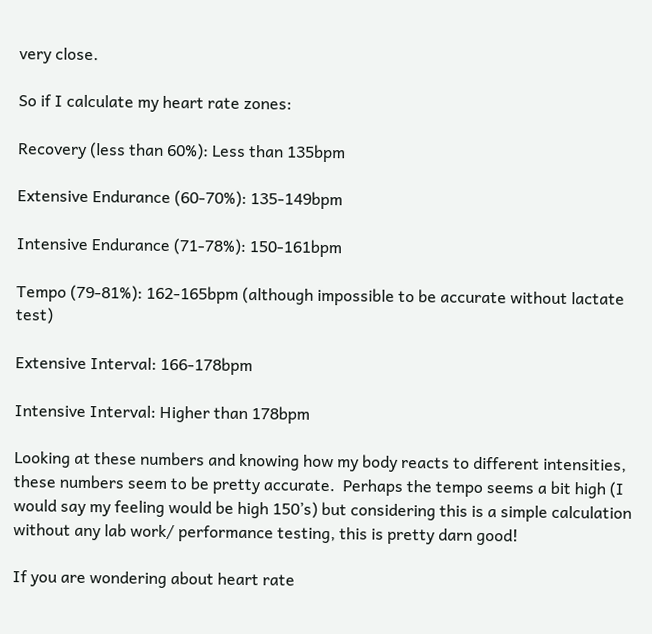very close.

So if I calculate my heart rate zones:

Recovery (less than 60%): Less than 135bpm

Extensive Endurance (60-70%): 135-149bpm

Intensive Endurance (71-78%): 150-161bpm

Tempo (79-81%): 162-165bpm (although impossible to be accurate without lactate test)

Extensive Interval: 166-178bpm

Intensive Interval: Higher than 178bpm

Looking at these numbers and knowing how my body reacts to different intensities, these numbers seem to be pretty accurate.  Perhaps the tempo seems a bit high (I would say my feeling would be high 150’s) but considering this is a simple calculation without any lab work/ performance testing, this is pretty darn good!

If you are wondering about heart rate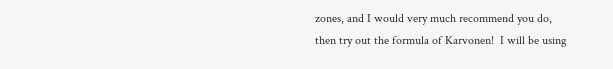zones, and I would very much recommend you do, then try out the formula of Karvonen!  I will be using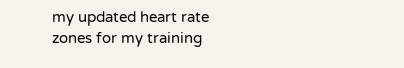my updated heart rate zones for my training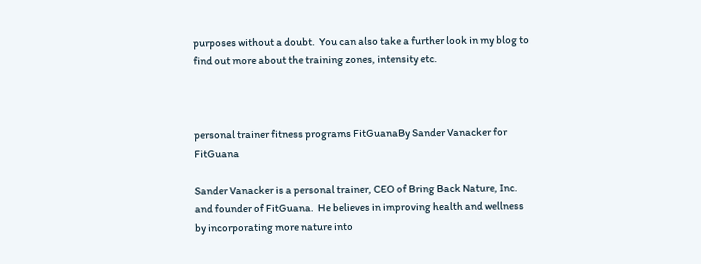purposes without a doubt.  You can also take a further look in my blog to find out more about the training zones, intensity etc.



personal trainer fitness programs FitGuanaBy Sander Vanacker for FitGuana

Sander Vanacker is a personal trainer, CEO of Bring Back Nature, Inc. and founder of FitGuana.  He believes in improving health and wellness by incorporating more nature into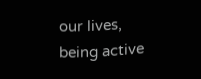our lives, being active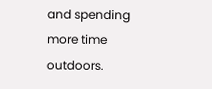and spending more time outdoors.